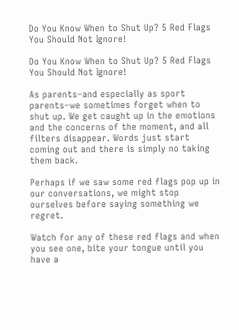Do You Know When to Shut Up? 5 Red Flags You Should Not Ignore!

Do You Know When to Shut Up? 5 Red Flags You Should Not Ignore!

As parents–and especially as sport parents–we sometimes forget when to shut up. We get caught up in the emotions and the concerns of the moment, and all filters disappear. Words just start coming out and there is simply no taking them back.

Perhaps if we saw some red flags pop up in our conversations, we might stop ourselves before saying something we regret.

Watch for any of these red flags and when you see one, bite your tongue until you have a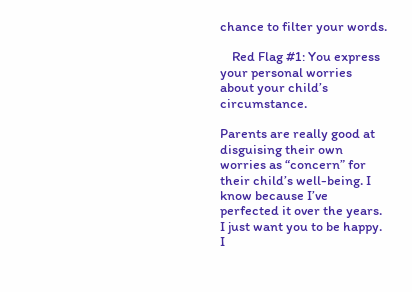chance to filter your words.

    Red Flag #1: You express your personal worries about your child’s circumstance.

Parents are really good at disguising their own worries as “concern” for their child’s well-being. I know because I’ve perfected it over the years.  I just want you to be happy. I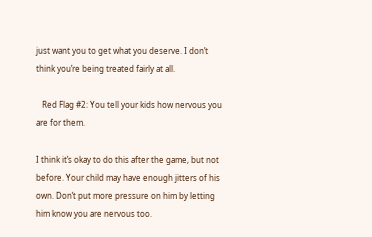just want you to get what you deserve. I don’t think you’re being treated fairly at all.

   Red Flag #2: You tell your kids how nervous you are for them.

I think it’s okay to do this after the game, but not before. Your child may have enough jitters of his own. Don’t put more pressure on him by letting him know you are nervous too.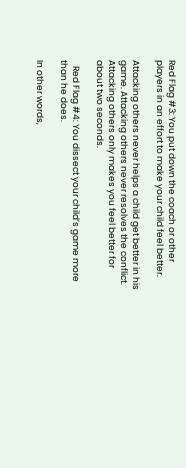Red Flag #3: You put down the coach or other players in an effort to make your child feel better.

Attacking others never helps a child get better in his game. Attacking others never resolves the conflict. Attacking others only makes you feel better for about two seconds.

   Red Flag #4: You dissect your child’s game more than he does.

In other words,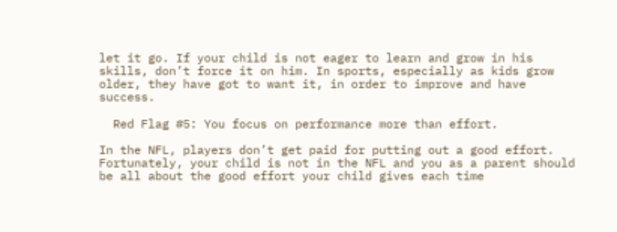let it go. If your child is not eager to learn and grow in his skills, don’t force it on him. In sports, especially as kids grow older, they have got to want it, in order to improve and have success.

  Red Flag #5: You focus on performance more than effort.

In the NFL, players don’t get paid for putting out a good effort. Fortunately, your child is not in the NFL and you as a parent should be all about the good effort your child gives each time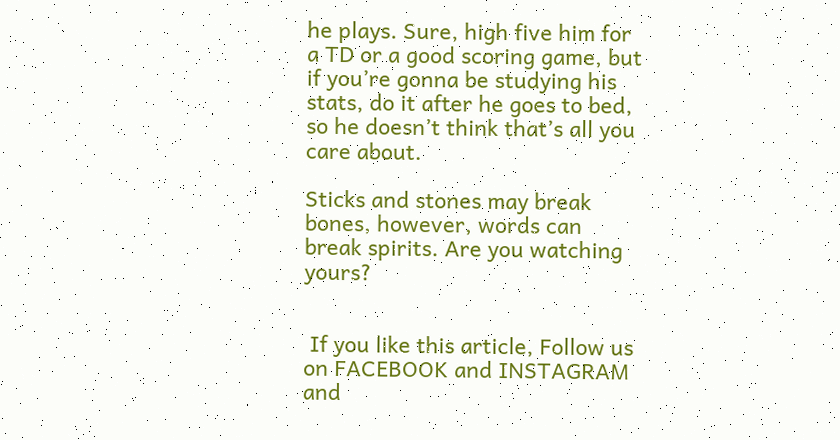he plays. Sure, high five him for a TD or a good scoring game, but if you’re gonna be studying his stats, do it after he goes to bed, so he doesn’t think that’s all you care about.

Sticks and stones may break bones, however, words can break spirits. Are you watching yours?


 If you like this article, Follow us on FACEBOOK and INSTAGRAM and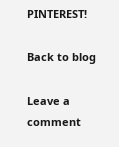PINTEREST!

Back to blog

Leave a comment